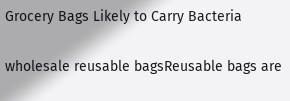Grocery Bags Likely to Carry Bacteria

wholesale reusable bagsReusable bags are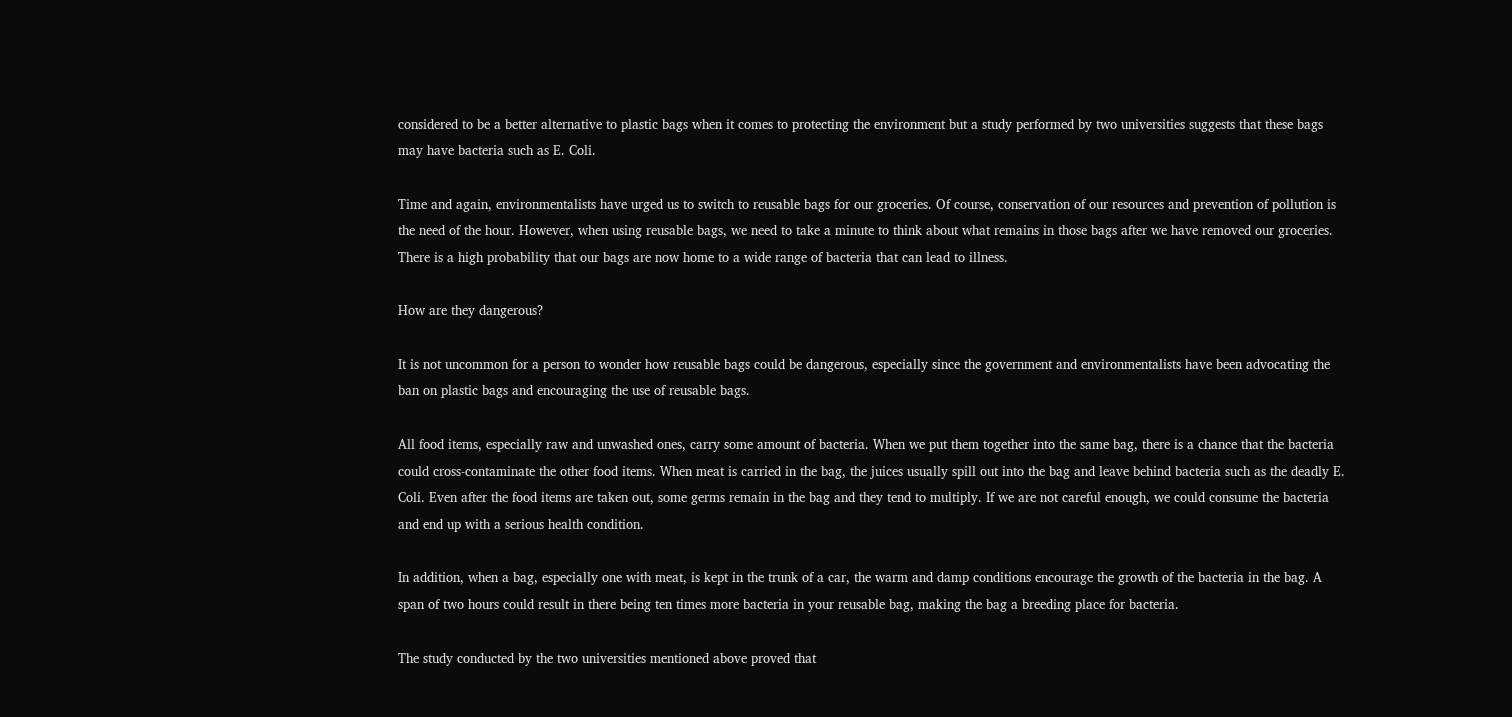considered to be a better alternative to plastic bags when it comes to protecting the environment but a study performed by two universities suggests that these bags may have bacteria such as E. Coli.

Time and again, environmentalists have urged us to switch to reusable bags for our groceries. Of course, conservation of our resources and prevention of pollution is the need of the hour. However, when using reusable bags, we need to take a minute to think about what remains in those bags after we have removed our groceries. There is a high probability that our bags are now home to a wide range of bacteria that can lead to illness.

How are they dangerous?

It is not uncommon for a person to wonder how reusable bags could be dangerous, especially since the government and environmentalists have been advocating the ban on plastic bags and encouraging the use of reusable bags.

All food items, especially raw and unwashed ones, carry some amount of bacteria. When we put them together into the same bag, there is a chance that the bacteria could cross-contaminate the other food items. When meat is carried in the bag, the juices usually spill out into the bag and leave behind bacteria such as the deadly E. Coli. Even after the food items are taken out, some germs remain in the bag and they tend to multiply. If we are not careful enough, we could consume the bacteria and end up with a serious health condition.

In addition, when a bag, especially one with meat, is kept in the trunk of a car, the warm and damp conditions encourage the growth of the bacteria in the bag. A span of two hours could result in there being ten times more bacteria in your reusable bag, making the bag a breeding place for bacteria.

The study conducted by the two universities mentioned above proved that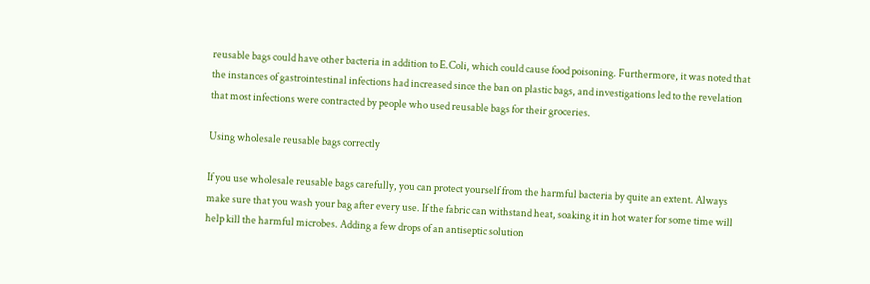reusable bags could have other bacteria in addition to E.Coli, which could cause food poisoning. Furthermore, it was noted that the instances of gastrointestinal infections had increased since the ban on plastic bags, and investigations led to the revelation that most infections were contracted by people who used reusable bags for their groceries.

Using wholesale reusable bags correctly

If you use wholesale reusable bags carefully, you can protect yourself from the harmful bacteria by quite an extent. Always make sure that you wash your bag after every use. If the fabric can withstand heat, soaking it in hot water for some time will help kill the harmful microbes. Adding a few drops of an antiseptic solution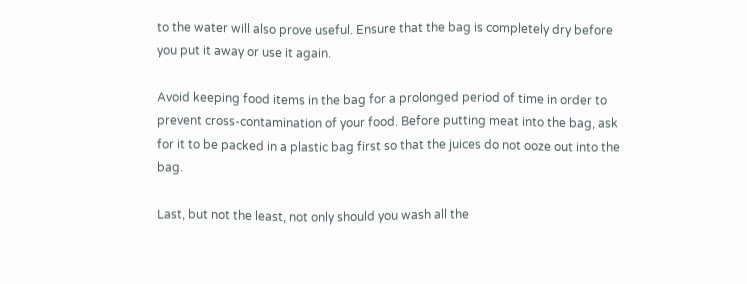to the water will also prove useful. Ensure that the bag is completely dry before you put it away or use it again.

Avoid keeping food items in the bag for a prolonged period of time in order to prevent cross-contamination of your food. Before putting meat into the bag, ask for it to be packed in a plastic bag first so that the juices do not ooze out into the bag.

Last, but not the least, not only should you wash all the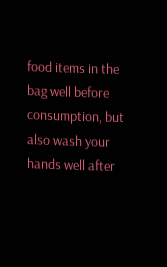food items in the bag well before consumption, but also wash your hands well after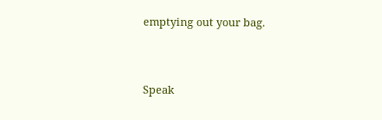emptying out your bag.


Speak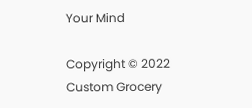Your Mind

Copyright © 2022 Custom Grocery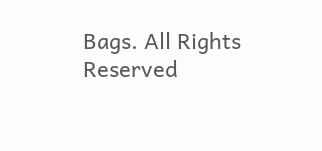Bags. All Rights Reserved